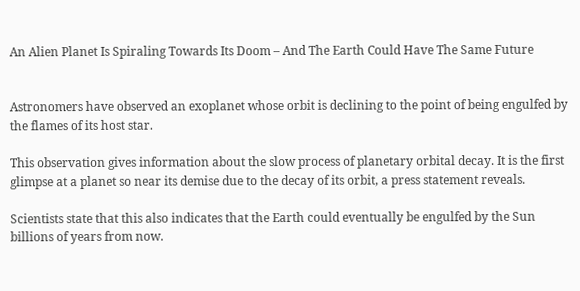An Alien Planet Is Spiraling Towards Its Doom – And The Earth Could Have The Same Future


Astronomers have observed an exoplanet whose orbit is declining to the point of being engulfed by the flames of its host star.

This observation gives information about the slow process of planetary orbital decay. It is the first glimpse at a planet so near its demise due to the decay of its orbit, a press statement reveals.

Scientists state that this also indicates that the Earth could eventually be engulfed by the Sun billions of years from now.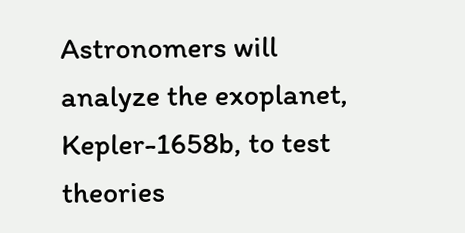Astronomers will analyze the exoplanet, Kepler-1658b, to test theories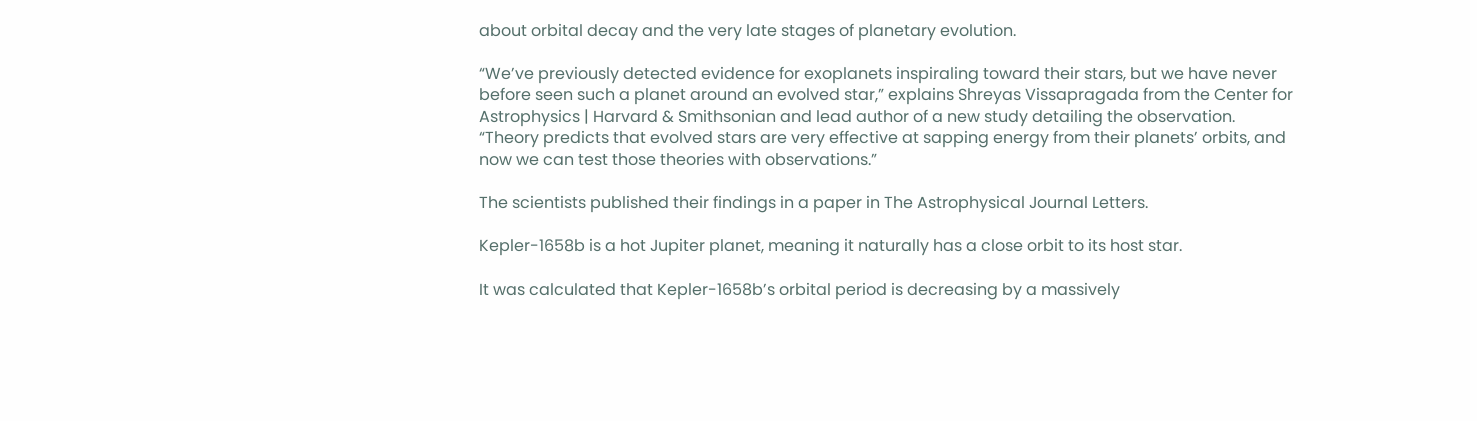about orbital decay and the very late stages of planetary evolution.

“We’ve previously detected evidence for exoplanets inspiraling toward their stars, but we have never before seen such a planet around an evolved star,” explains Shreyas Vissapragada from the Center for Astrophysics | Harvard & Smithsonian and lead author of a new study detailing the observation. “Theory predicts that evolved stars are very effective at sapping energy from their planets’ orbits, and now we can test those theories with observations.”

The scientists published their findings in a paper in The Astrophysical Journal Letters.

Kepler-1658b is a hot Jupiter planet, meaning it naturally has a close orbit to its host star.

It was calculated that Kepler-1658b’s orbital period is decreasing by a massively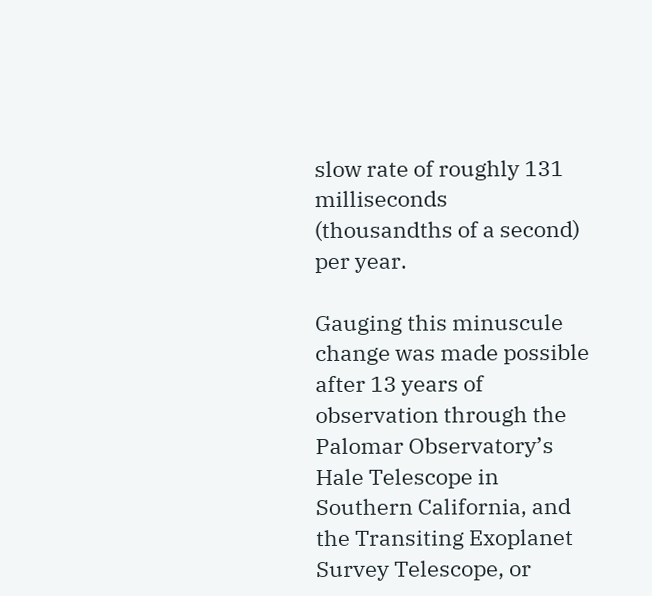slow rate of roughly 131 milliseconds (thousandths of a second) per year.

Gauging this minuscule change was made possible after 13 years of observation through the Palomar Observatory’s Hale Telescope in Southern California, and the Transiting Exoplanet Survey Telescope, or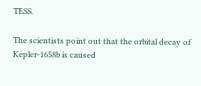TESS.

The scientists point out that the orbital decay of Kepler-1658b is caused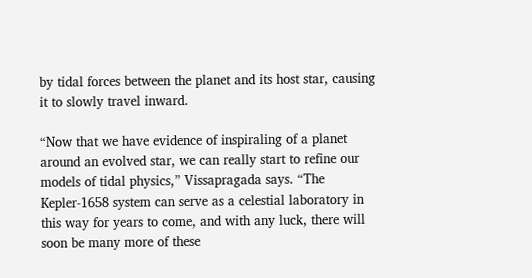by tidal forces between the planet and its host star, causing it to slowly travel inward.

“Now that we have evidence of inspiraling of a planet around an evolved star, we can really start to refine our models of tidal physics,” Vissapragada says. “The Kepler-1658 system can serve as a celestial laboratory in this way for years to come, and with any luck, there will soon be many more of these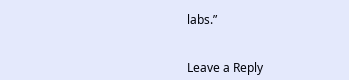labs.”


Leave a Reply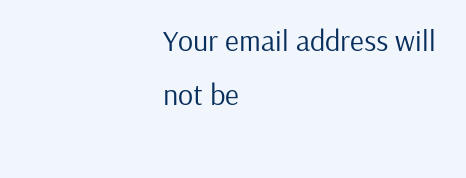Your email address will not be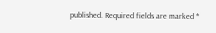published. Required fields are marked *